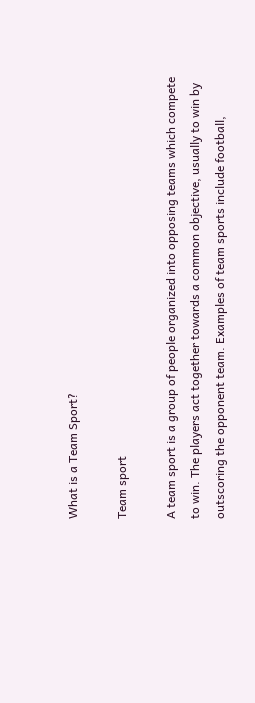What is a Team Sport?

Team sport

A team sport is a group of people organized into opposing teams which compete to win. The players act together towards a common objective, usually to win by outscoring the opponent team. Examples of team sports include football,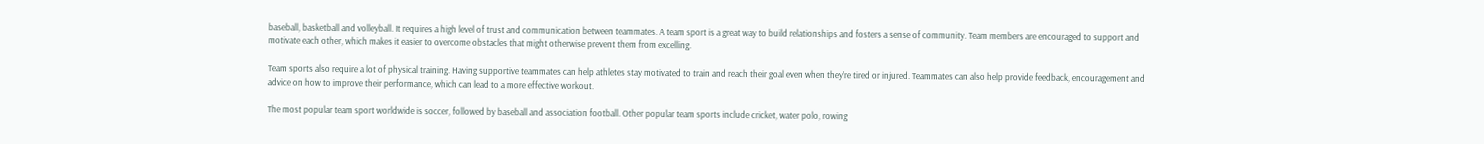baseball, basketball and volleyball. It requires a high level of trust and communication between teammates. A team sport is a great way to build relationships and fosters a sense of community. Team members are encouraged to support and motivate each other, which makes it easier to overcome obstacles that might otherwise prevent them from excelling.

Team sports also require a lot of physical training. Having supportive teammates can help athletes stay motivated to train and reach their goal even when they’re tired or injured. Teammates can also help provide feedback, encouragement and advice on how to improve their performance, which can lead to a more effective workout.

The most popular team sport worldwide is soccer, followed by baseball and association football. Other popular team sports include cricket, water polo, rowing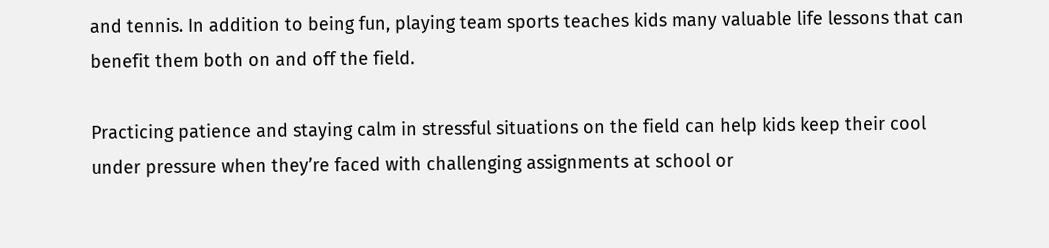and tennis. In addition to being fun, playing team sports teaches kids many valuable life lessons that can benefit them both on and off the field.

Practicing patience and staying calm in stressful situations on the field can help kids keep their cool under pressure when they’re faced with challenging assignments at school or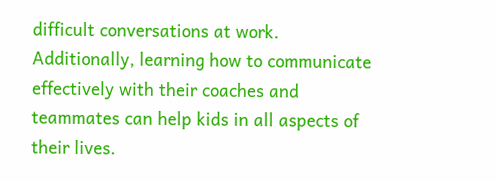difficult conversations at work. Additionally, learning how to communicate effectively with their coaches and teammates can help kids in all aspects of their lives.